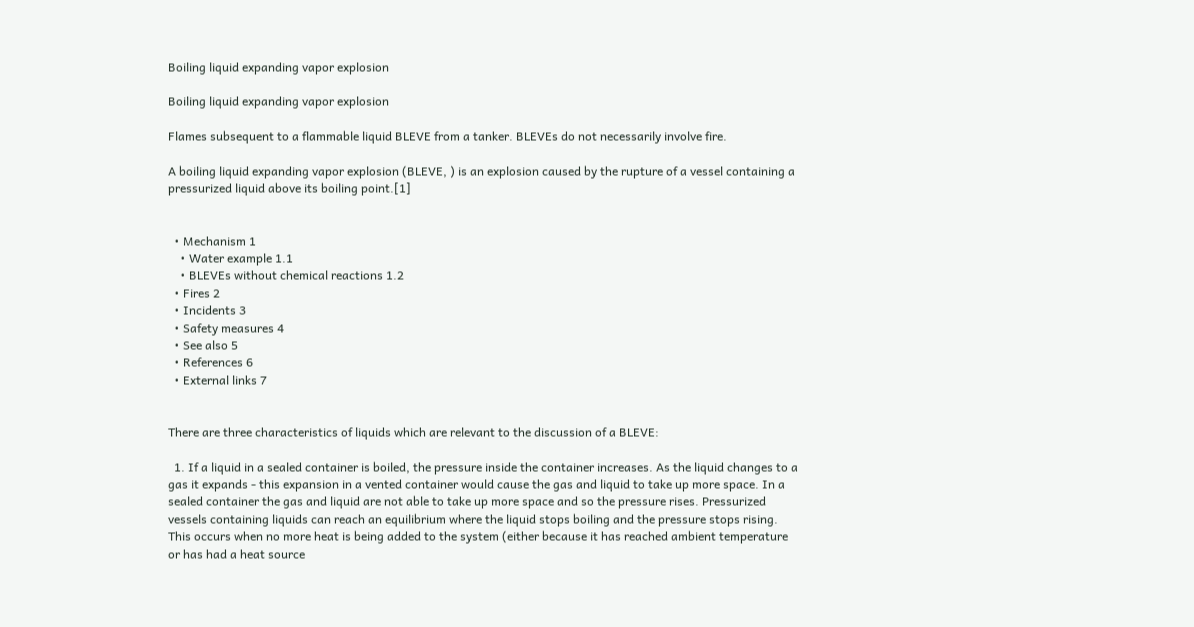Boiling liquid expanding vapor explosion

Boiling liquid expanding vapor explosion

Flames subsequent to a flammable liquid BLEVE from a tanker. BLEVEs do not necessarily involve fire.

A boiling liquid expanding vapor explosion (BLEVE, ) is an explosion caused by the rupture of a vessel containing a pressurized liquid above its boiling point.[1]


  • Mechanism 1
    • Water example 1.1
    • BLEVEs without chemical reactions 1.2
  • Fires 2
  • Incidents 3
  • Safety measures 4
  • See also 5
  • References 6
  • External links 7


There are three characteristics of liquids which are relevant to the discussion of a BLEVE:

  1. If a liquid in a sealed container is boiled, the pressure inside the container increases. As the liquid changes to a gas it expands - this expansion in a vented container would cause the gas and liquid to take up more space. In a sealed container the gas and liquid are not able to take up more space and so the pressure rises. Pressurized vessels containing liquids can reach an equilibrium where the liquid stops boiling and the pressure stops rising. This occurs when no more heat is being added to the system (either because it has reached ambient temperature or has had a heat source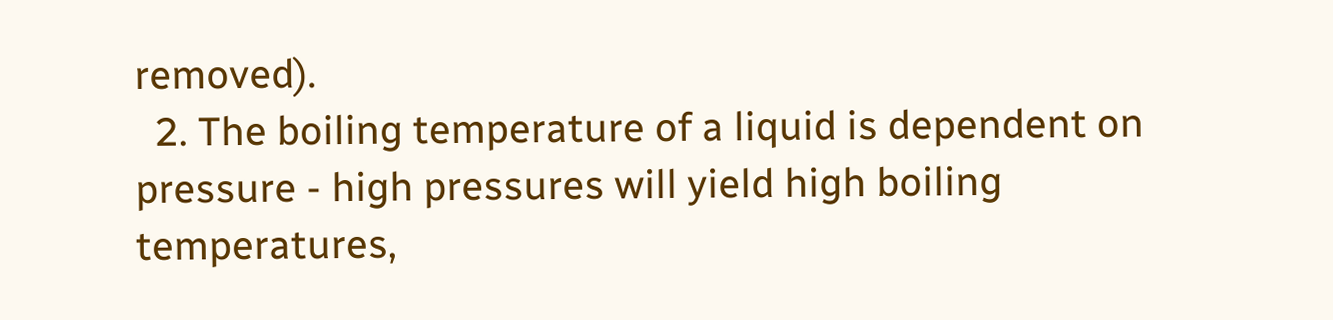removed).
  2. The boiling temperature of a liquid is dependent on pressure - high pressures will yield high boiling temperatures,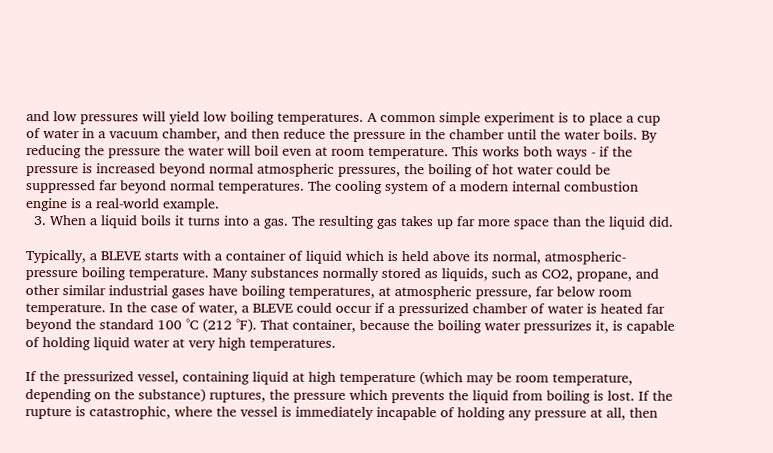and low pressures will yield low boiling temperatures. A common simple experiment is to place a cup of water in a vacuum chamber, and then reduce the pressure in the chamber until the water boils. By reducing the pressure the water will boil even at room temperature. This works both ways - if the pressure is increased beyond normal atmospheric pressures, the boiling of hot water could be suppressed far beyond normal temperatures. The cooling system of a modern internal combustion engine is a real-world example.
  3. When a liquid boils it turns into a gas. The resulting gas takes up far more space than the liquid did.

Typically, a BLEVE starts with a container of liquid which is held above its normal, atmospheric-pressure boiling temperature. Many substances normally stored as liquids, such as CO2, propane, and other similar industrial gases have boiling temperatures, at atmospheric pressure, far below room temperature. In the case of water, a BLEVE could occur if a pressurized chamber of water is heated far beyond the standard 100 °C (212 °F). That container, because the boiling water pressurizes it, is capable of holding liquid water at very high temperatures.

If the pressurized vessel, containing liquid at high temperature (which may be room temperature, depending on the substance) ruptures, the pressure which prevents the liquid from boiling is lost. If the rupture is catastrophic, where the vessel is immediately incapable of holding any pressure at all, then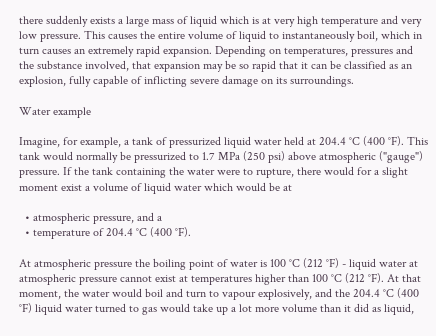there suddenly exists a large mass of liquid which is at very high temperature and very low pressure. This causes the entire volume of liquid to instantaneously boil, which in turn causes an extremely rapid expansion. Depending on temperatures, pressures and the substance involved, that expansion may be so rapid that it can be classified as an explosion, fully capable of inflicting severe damage on its surroundings.

Water example

Imagine, for example, a tank of pressurized liquid water held at 204.4 °C (400 °F). This tank would normally be pressurized to 1.7 MPa (250 psi) above atmospheric ("gauge") pressure. If the tank containing the water were to rupture, there would for a slight moment exist a volume of liquid water which would be at

  • atmospheric pressure, and a
  • temperature of 204.4 °C (400 °F).

At atmospheric pressure the boiling point of water is 100 °C (212 °F) - liquid water at atmospheric pressure cannot exist at temperatures higher than 100 °C (212 °F). At that moment, the water would boil and turn to vapour explosively, and the 204.4 °C (400 °F) liquid water turned to gas would take up a lot more volume than it did as liquid,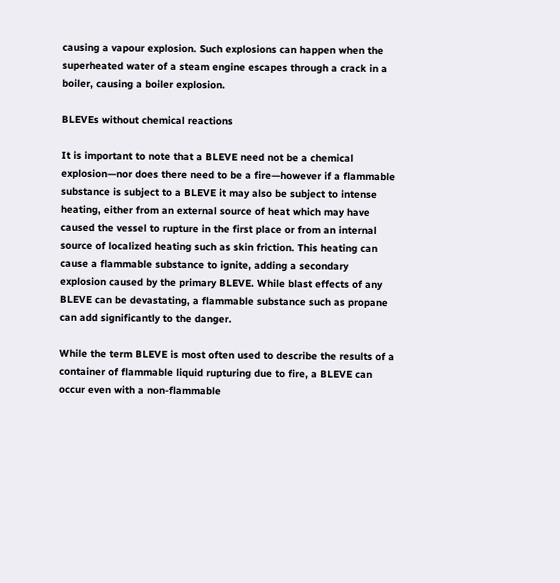causing a vapour explosion. Such explosions can happen when the superheated water of a steam engine escapes through a crack in a boiler, causing a boiler explosion.

BLEVEs without chemical reactions

It is important to note that a BLEVE need not be a chemical explosion—nor does there need to be a fire—however if a flammable substance is subject to a BLEVE it may also be subject to intense heating, either from an external source of heat which may have caused the vessel to rupture in the first place or from an internal source of localized heating such as skin friction. This heating can cause a flammable substance to ignite, adding a secondary explosion caused by the primary BLEVE. While blast effects of any BLEVE can be devastating, a flammable substance such as propane can add significantly to the danger.

While the term BLEVE is most often used to describe the results of a container of flammable liquid rupturing due to fire, a BLEVE can occur even with a non-flammable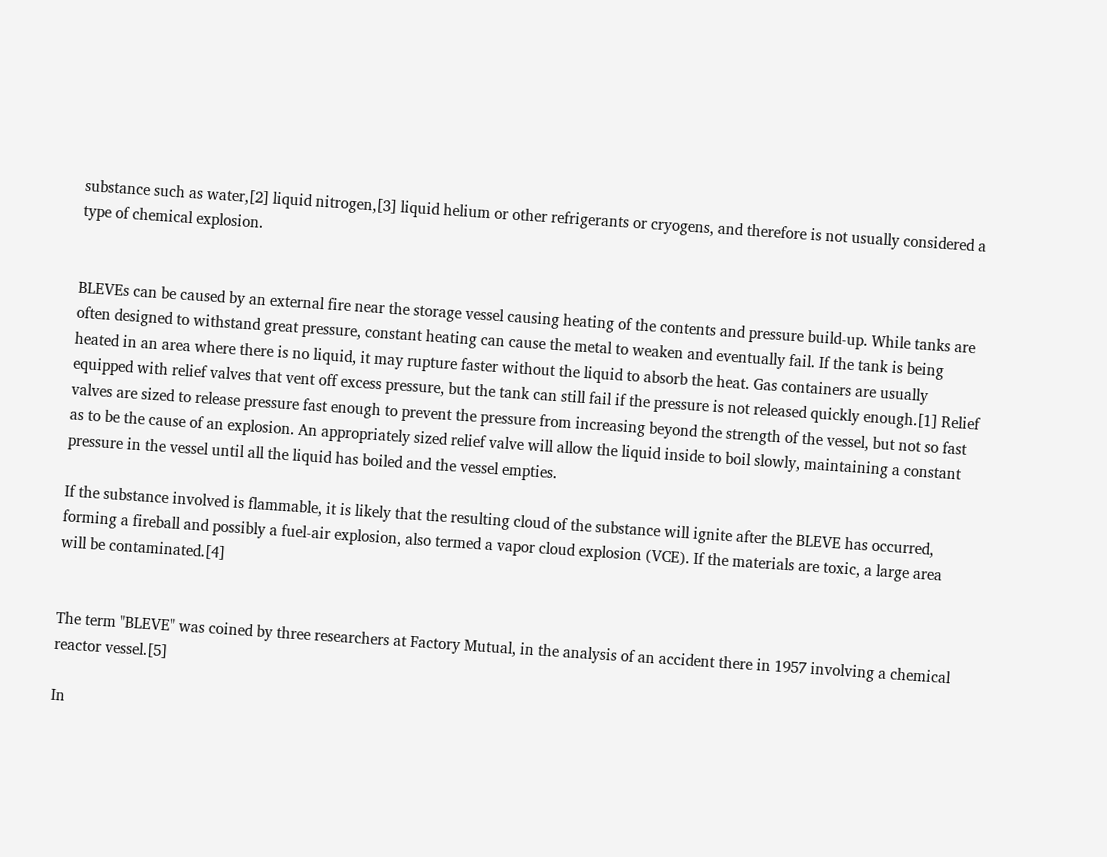substance such as water,[2] liquid nitrogen,[3] liquid helium or other refrigerants or cryogens, and therefore is not usually considered a type of chemical explosion.


BLEVEs can be caused by an external fire near the storage vessel causing heating of the contents and pressure build-up. While tanks are often designed to withstand great pressure, constant heating can cause the metal to weaken and eventually fail. If the tank is being heated in an area where there is no liquid, it may rupture faster without the liquid to absorb the heat. Gas containers are usually equipped with relief valves that vent off excess pressure, but the tank can still fail if the pressure is not released quickly enough.[1] Relief valves are sized to release pressure fast enough to prevent the pressure from increasing beyond the strength of the vessel, but not so fast as to be the cause of an explosion. An appropriately sized relief valve will allow the liquid inside to boil slowly, maintaining a constant pressure in the vessel until all the liquid has boiled and the vessel empties.

If the substance involved is flammable, it is likely that the resulting cloud of the substance will ignite after the BLEVE has occurred, forming a fireball and possibly a fuel-air explosion, also termed a vapor cloud explosion (VCE). If the materials are toxic, a large area will be contaminated.[4]


The term "BLEVE" was coined by three researchers at Factory Mutual, in the analysis of an accident there in 1957 involving a chemical reactor vessel.[5]

In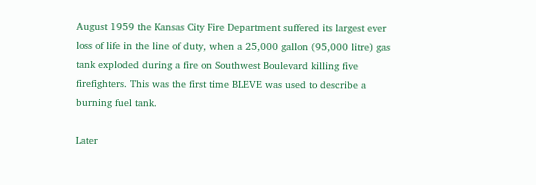August 1959 the Kansas City Fire Department suffered its largest ever loss of life in the line of duty, when a 25,000 gallon (95,000 litre) gas tank exploded during a fire on Southwest Boulevard killing five firefighters. This was the first time BLEVE was used to describe a burning fuel tank.

Later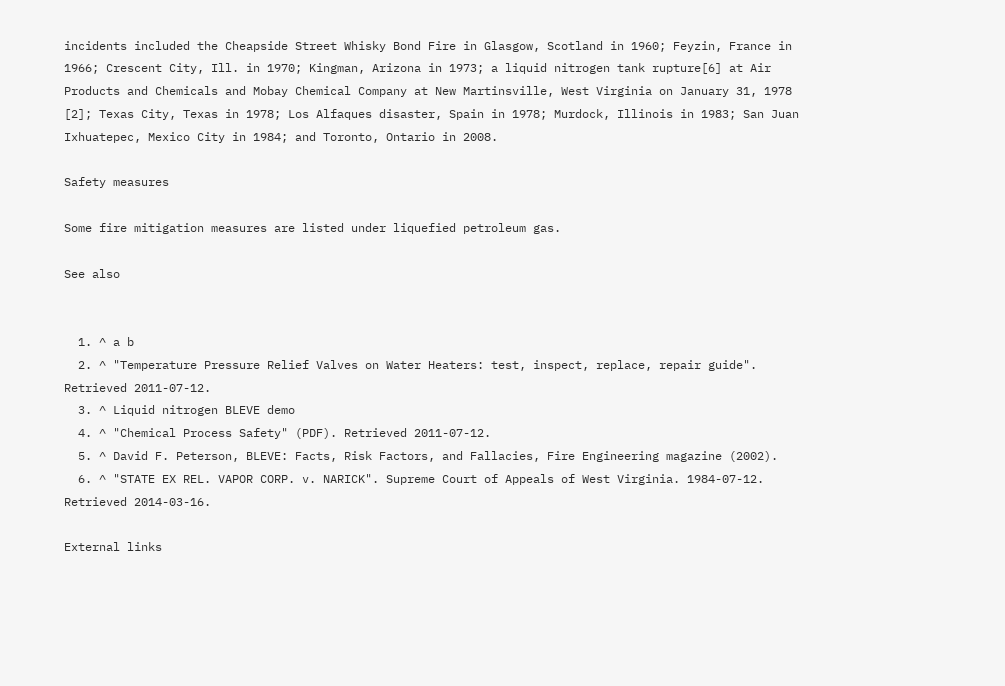incidents included the Cheapside Street Whisky Bond Fire in Glasgow, Scotland in 1960; Feyzin, France in 1966; Crescent City, Ill. in 1970; Kingman, Arizona in 1973; a liquid nitrogen tank rupture[6] at Air Products and Chemicals and Mobay Chemical Company at New Martinsville, West Virginia on January 31, 1978 [2]; Texas City, Texas in 1978; Los Alfaques disaster, Spain in 1978; Murdock, Illinois in 1983; San Juan Ixhuatepec, Mexico City in 1984; and Toronto, Ontario in 2008.

Safety measures

Some fire mitigation measures are listed under liquefied petroleum gas.

See also


  1. ^ a b
  2. ^ "Temperature Pressure Relief Valves on Water Heaters: test, inspect, replace, repair guide". Retrieved 2011-07-12.
  3. ^ Liquid nitrogen BLEVE demo
  4. ^ "Chemical Process Safety" (PDF). Retrieved 2011-07-12.
  5. ^ David F. Peterson, BLEVE: Facts, Risk Factors, and Fallacies, Fire Engineering magazine (2002).
  6. ^ "STATE EX REL. VAPOR CORP. v. NARICK". Supreme Court of Appeals of West Virginia. 1984-07-12. Retrieved 2014-03-16.

External links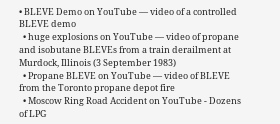• BLEVE Demo on YouTube — video of a controlled BLEVE demo
  • huge explosions on YouTube — video of propane and isobutane BLEVEs from a train derailment at Murdock, Illinois (3 September 1983)
  • Propane BLEVE on YouTube — video of BLEVE from the Toronto propane depot fire
  • Moscow Ring Road Accident on YouTube - Dozens of LPG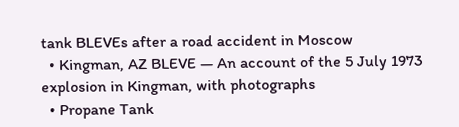tank BLEVEs after a road accident in Moscow
  • Kingman, AZ BLEVE — An account of the 5 July 1973 explosion in Kingman, with photographs
  • Propane Tank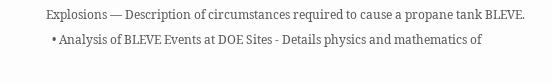Explosions — Description of circumstances required to cause a propane tank BLEVE.
  • Analysis of BLEVE Events at DOE Sites - Details physics and mathematics of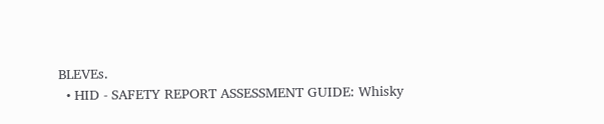BLEVEs.
  • HID - SAFETY REPORT ASSESSMENT GUIDE: Whisky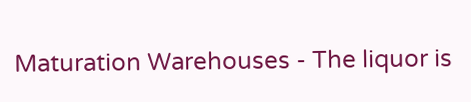Maturation Warehouses - The liquor is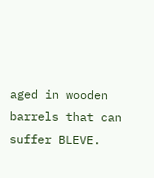aged in wooden barrels that can suffer BLEVE.